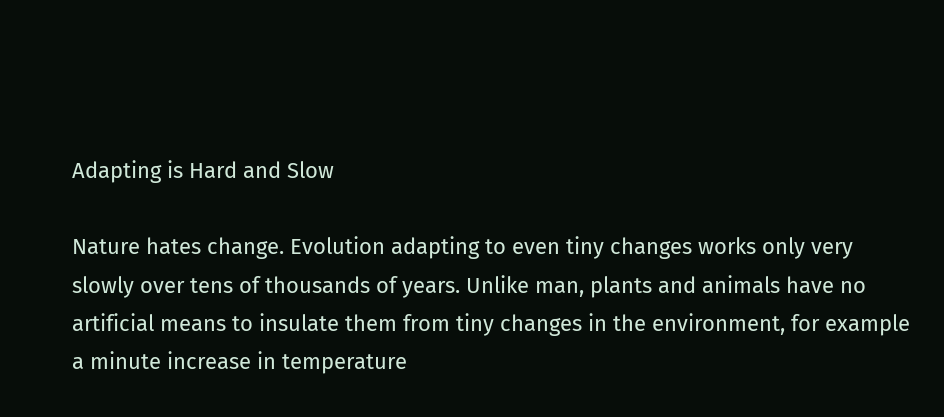Adapting is Hard and Slow

Nature hates change. Evolution adapting to even tiny changes works only very slowly over tens of thousands of years. Unlike man, plants and animals have no artificial means to insulate them from tiny changes in the environment, for example a minute increase in temperature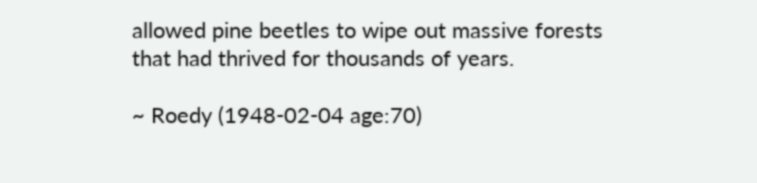allowed pine beetles to wipe out massive forests that had thrived for thousands of years.

~ Roedy (1948-02-04 age:70)